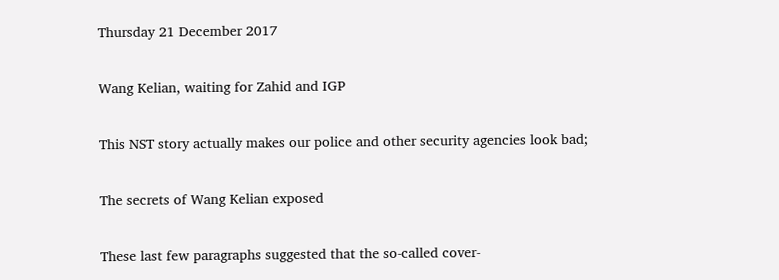Thursday 21 December 2017

Wang Kelian, waiting for Zahid and IGP

This NST story actually makes our police and other security agencies look bad;

The secrets of Wang Kelian exposed

These last few paragraphs suggested that the so-called cover-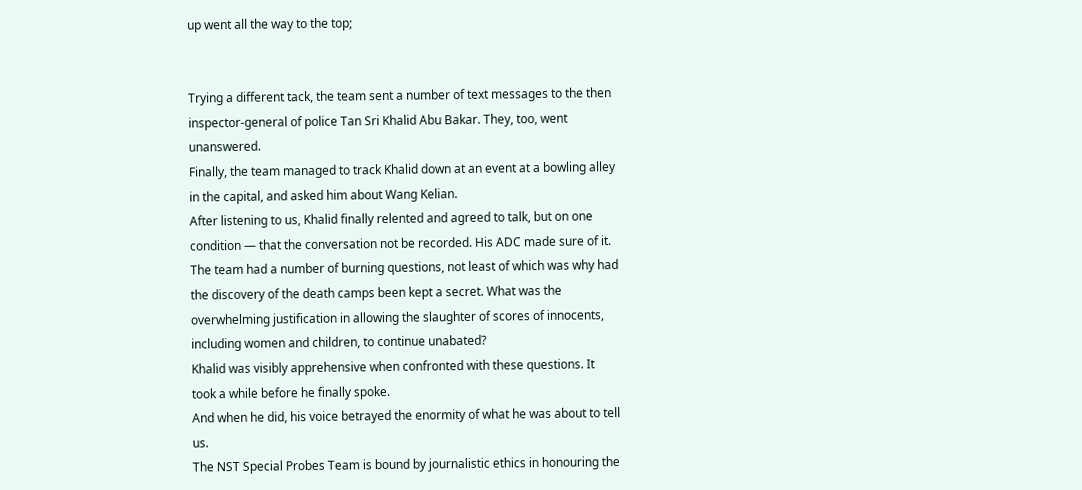up went all the way to the top;


Trying a different tack, the team sent a number of text messages to the then inspector-general of police Tan Sri Khalid Abu Bakar. They, too, went unanswered.
Finally, the team managed to track Khalid down at an event at a bowling alley in the capital, and asked him about Wang Kelian.
After listening to us, Khalid finally relented and agreed to talk, but on one condition — that the conversation not be recorded. His ADC made sure of it.
The team had a number of burning questions, not least of which was why had the discovery of the death camps been kept a secret. What was the overwhelming justification in allowing the slaughter of scores of innocents, including women and children, to continue unabated?
Khalid was visibly apprehensive when confronted with these questions. It took a while before he finally spoke.
And when he did, his voice betrayed the enormity of what he was about to tell us.
The NST Special Probes Team is bound by journalistic ethics in honouring the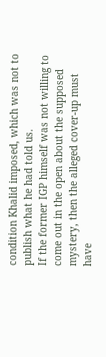condition Khalid imposed, which was not to publish what he had told us.
If the former IGP himself was not willing to come out in the open about the supposed mystery, then the alleged cover-up must have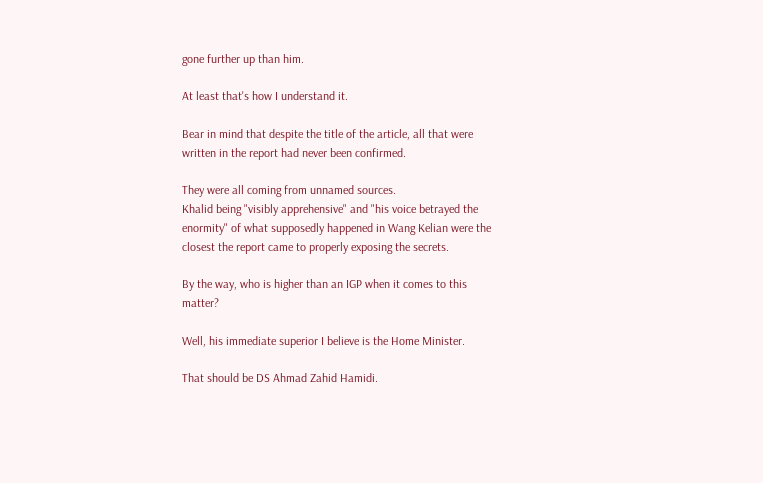gone further up than him.

At least that's how I understand it.

Bear in mind that despite the title of the article, all that were written in the report had never been confirmed.

They were all coming from unnamed sources.
Khalid being "visibly apprehensive" and "his voice betrayed the enormity" of what supposedly happened in Wang Kelian were the closest the report came to properly exposing the secrets.

By the way, who is higher than an IGP when it comes to this matter?

Well, his immediate superior I believe is the Home Minister.

That should be DS Ahmad Zahid Hamidi.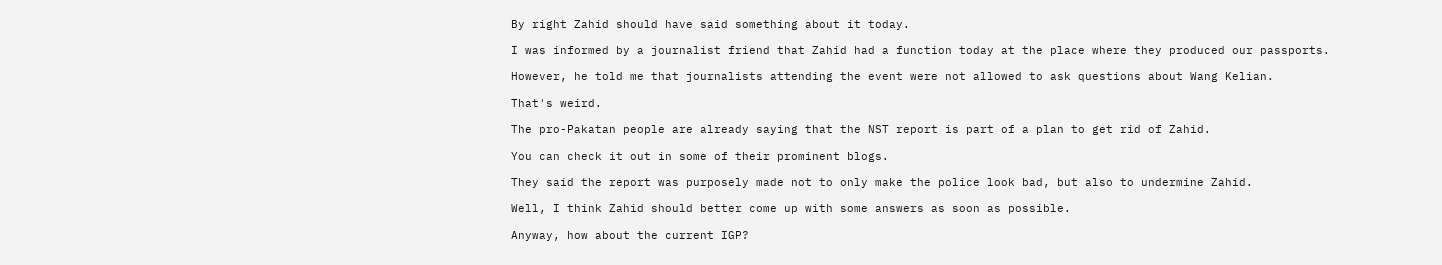By right Zahid should have said something about it today.

I was informed by a journalist friend that Zahid had a function today at the place where they produced our passports.

However, he told me that journalists attending the event were not allowed to ask questions about Wang Kelian.

That's weird.

The pro-Pakatan people are already saying that the NST report is part of a plan to get rid of Zahid.

You can check it out in some of their prominent blogs.

They said the report was purposely made not to only make the police look bad, but also to undermine Zahid.

Well, I think Zahid should better come up with some answers as soon as possible.

Anyway, how about the current IGP?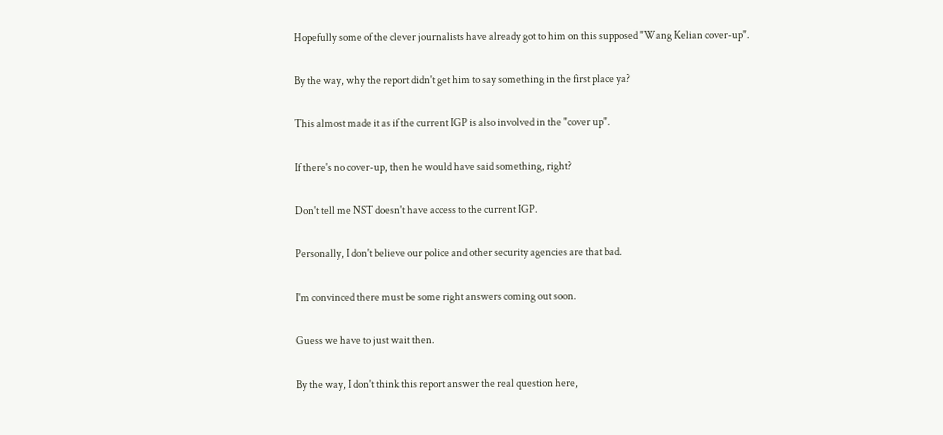Hopefully some of the clever journalists have already got to him on this supposed "Wang Kelian cover-up".

By the way, why the report didn't get him to say something in the first place ya?

This almost made it as if the current IGP is also involved in the "cover up".

If there's no cover-up, then he would have said something, right?

Don't tell me NST doesn't have access to the current IGP.

Personally, I don't believe our police and other security agencies are that bad.

I'm convinced there must be some right answers coming out soon.

Guess we have to just wait then.

By the way, I don't think this report answer the real question here,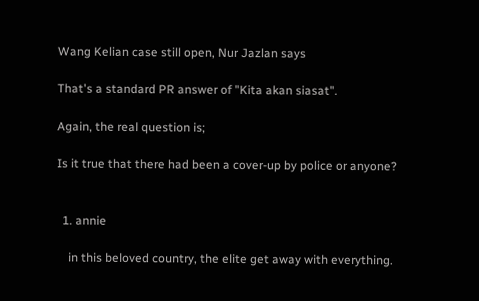Wang Kelian case still open, Nur Jazlan says

That's a standard PR answer of "Kita akan siasat".

Again, the real question is;

Is it true that there had been a cover-up by police or anyone?


  1. annie

    in this beloved country, the elite get away with everything.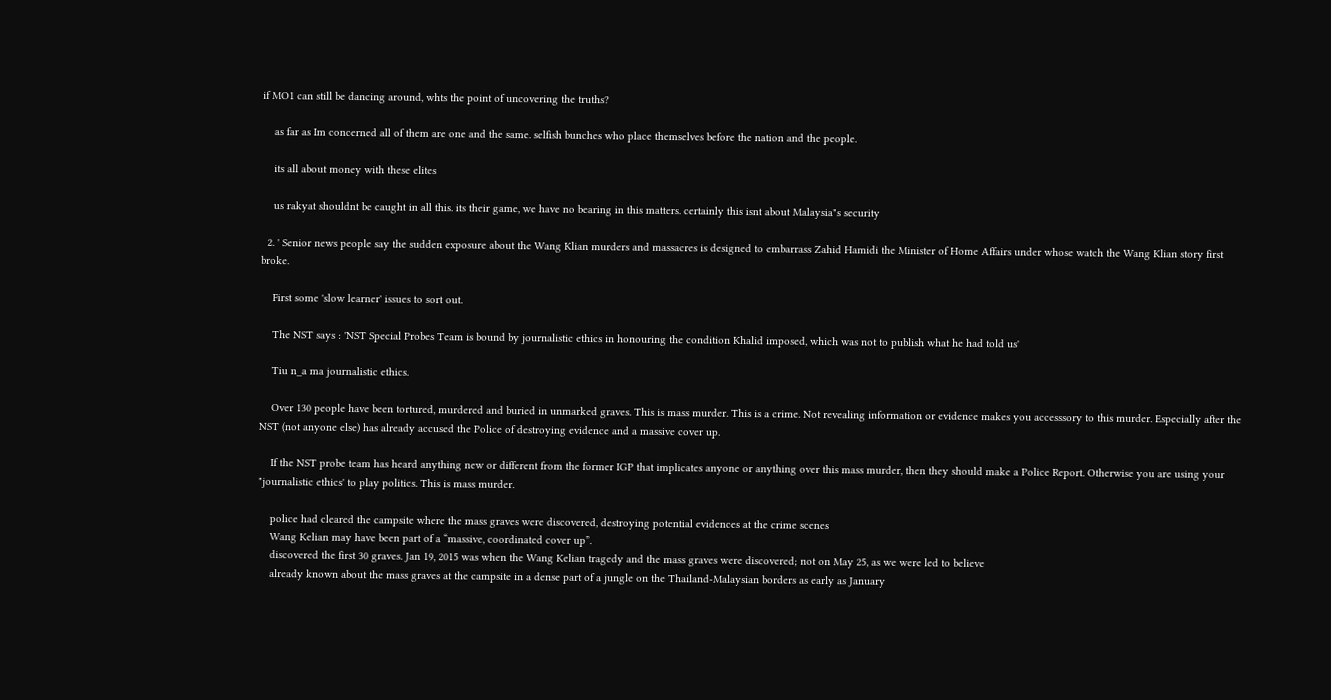if MO1 can still be dancing around, whts the point of uncovering the truths?

    as far as Im concerned all of them are one and the same. selfish bunches who place themselves before the nation and the people.

    its all about money with these elites

    us rakyat shouldnt be caught in all this. its their game, we have no bearing in this matters. certainly this isnt about Malaysia"s security

  2. ' Senior news people say the sudden exposure about the Wang Klian murders and massacres is designed to embarrass Zahid Hamidi the Minister of Home Affairs under whose watch the Wang Klian story first broke.

    First some 'slow learner' issues to sort out.

    The NST says : 'NST Special Probes Team is bound by journalistic ethics in honouring the condition Khalid imposed, which was not to publish what he had told us'

    Tiu n_a ma journalistic ethics.

    Over 130 people have been tortured, murdered and buried in unmarked graves. This is mass murder. This is a crime. Not revealing information or evidence makes you accesssory to this murder. Especially after the NST (not anyone else) has already accused the Police of destroying evidence and a massive cover up.

    If the NST probe team has heard anything new or different from the former IGP that implicates anyone or anything over this mass murder, then they should make a Police Report. Otherwise you are using your "journalistic ethics' to play politics. This is mass murder.

    police had cleared the campsite where the mass graves were discovered, destroying potential evidences at the crime scenes
    Wang Kelian may have been part of a “massive, coordinated cover up”.
    discovered the first 30 graves. Jan 19, 2015 was when the Wang Kelian tragedy and the mass graves were discovered; not on May 25, as we were led to believe
    already known about the mass graves at the campsite in a dense part of a jungle on the Thailand-Malaysian borders as early as January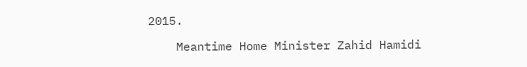2015.

    Meantime Home Minister Zahid Hamidi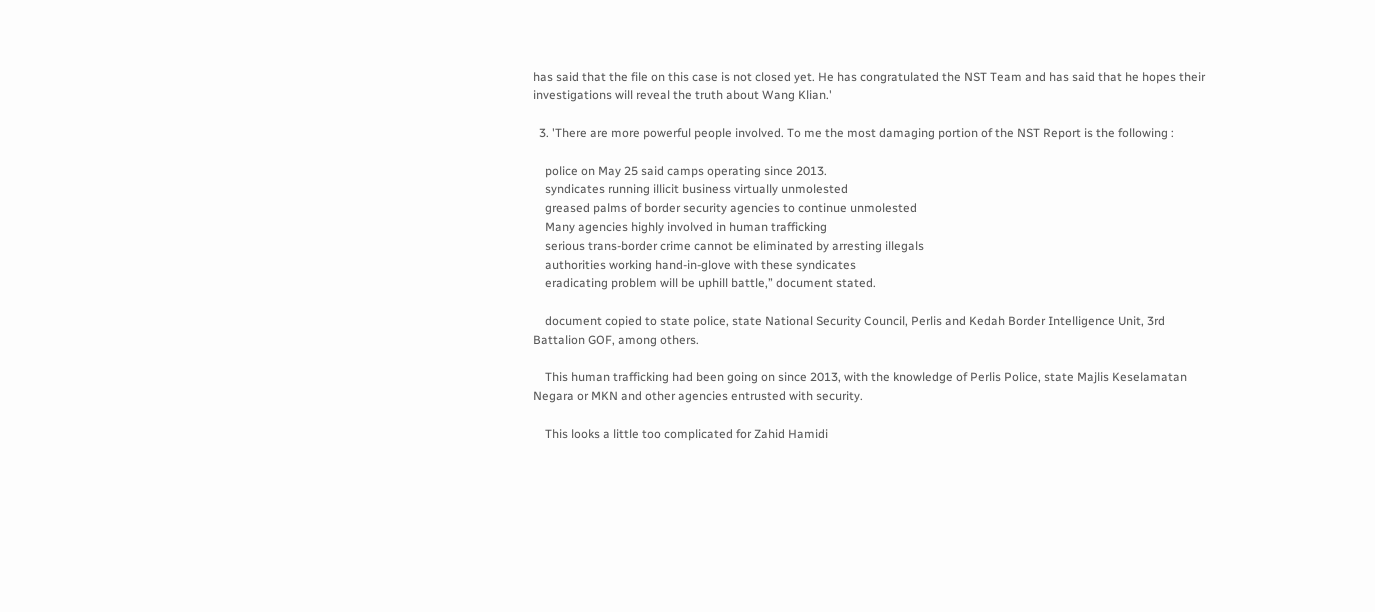has said that the file on this case is not closed yet. He has congratulated the NST Team and has said that he hopes their investigations will reveal the truth about Wang Klian.'

  3. 'There are more powerful people involved. To me the most damaging portion of the NST Report is the following :

    police on May 25 said camps operating since 2013.
    syndicates running illicit business virtually unmolested
    greased palms of border security agencies to continue unmolested
    Many agencies highly involved in human trafficking
    serious trans-border crime cannot be eliminated by arresting illegals
    authorities working hand-in-glove with these syndicates
    eradicating problem will be uphill battle,” document stated.

    document copied to state police, state National Security Council, Perlis and Kedah Border Intelligence Unit, 3rd Battalion GOF, among others.

    This human trafficking had been going on since 2013, with the knowledge of Perlis Police, state Majlis Keselamatan Negara or MKN and other agencies entrusted with security.

    This looks a little too complicated for Zahid Hamidi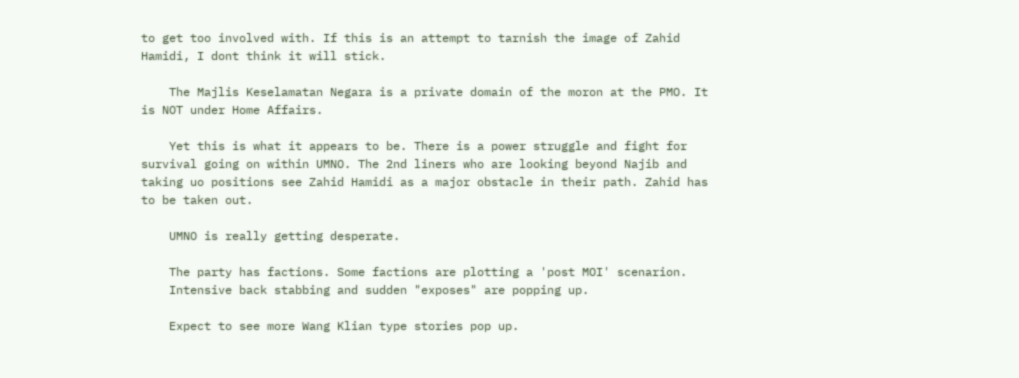to get too involved with. If this is an attempt to tarnish the image of Zahid Hamidi, I dont think it will stick.

    The Majlis Keselamatan Negara is a private domain of the moron at the PMO. It is NOT under Home Affairs.

    Yet this is what it appears to be. There is a power struggle and fight for survival going on within UMNO. The 2nd liners who are looking beyond Najib and taking uo positions see Zahid Hamidi as a major obstacle in their path. Zahid has to be taken out.

    UMNO is really getting desperate.

    The party has factions. Some factions are plotting a 'post MOI' scenarion.
    Intensive back stabbing and sudden "exposes" are popping up.

    Expect to see more Wang Klian type stories pop up.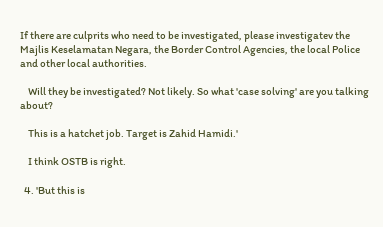If there are culprits who need to be investigated, please investigatev the Majlis Keselamatan Negara, the Border Control Agencies, the local Police and other local authorities.

    Will they be investigated? Not likely. So what 'case solving' are you talking about?

    This is a hatchet job. Target is Zahid Hamidi.'

    I think OSTB is right.

  4. 'But this is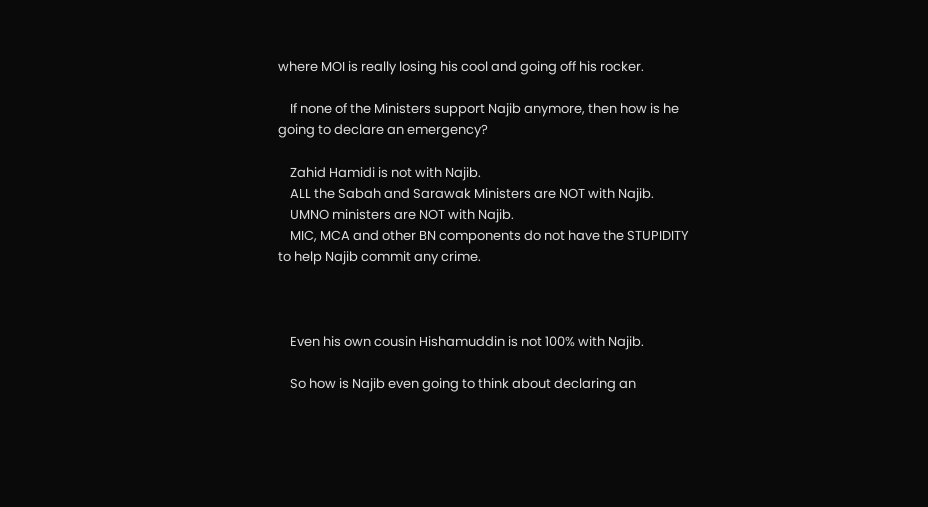where MOI is really losing his cool and going off his rocker.

    If none of the Ministers support Najib anymore, then how is he going to declare an emergency?

    Zahid Hamidi is not with Najib.
    ALL the Sabah and Sarawak Ministers are NOT with Najib.
    UMNO ministers are NOT with Najib.
    MIC, MCA and other BN components do not have the STUPIDITY to help Najib commit any crime.



    Even his own cousin Hishamuddin is not 100% with Najib.

    So how is Najib even going to think about declaring an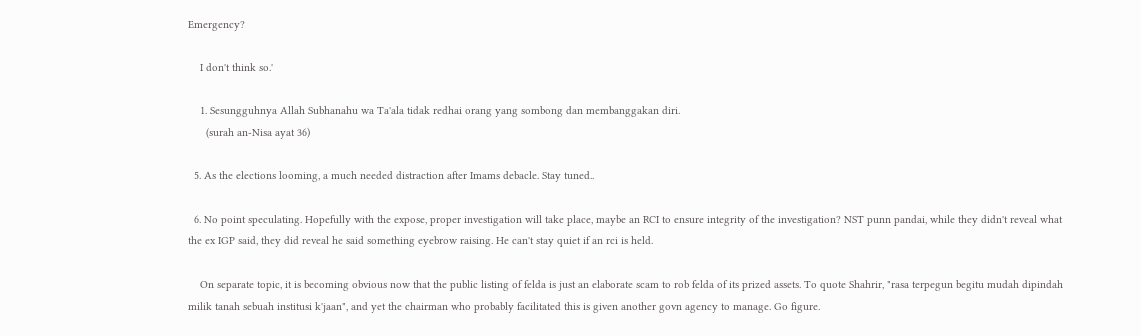Emergency?

    I don't think so.'

    1. Sesungguhnya Allah Subhanahu wa Ta'ala tidak redhai orang yang sombong dan membanggakan diri.
      (surah an-Nisa ayat 36)

  5. As the elections looming, a much needed distraction after Imams debacle. Stay tuned..

  6. No point speculating. Hopefully with the expose, proper investigation will take place, maybe an RCI to ensure integrity of the investigation? NST punn pandai, while they didn't reveal what the ex IGP said, they did reveal he said something eyebrow raising. He can't stay quiet if an rci is held.

    On separate topic, it is becoming obvious now that the public listing of felda is just an elaborate scam to rob felda of its prized assets. To quote Shahrir, "rasa terpegun begitu mudah dipindah milik tanah sebuah institusi k'jaan", and yet the chairman who probably facilitated this is given another govn agency to manage. Go figure.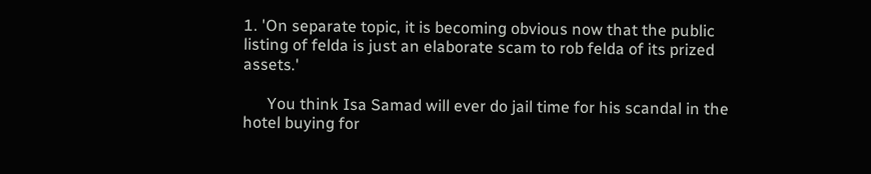1. 'On separate topic, it is becoming obvious now that the public listing of felda is just an elaborate scam to rob felda of its prized assets.'

      You think Isa Samad will ever do jail time for his scandal in the hotel buying for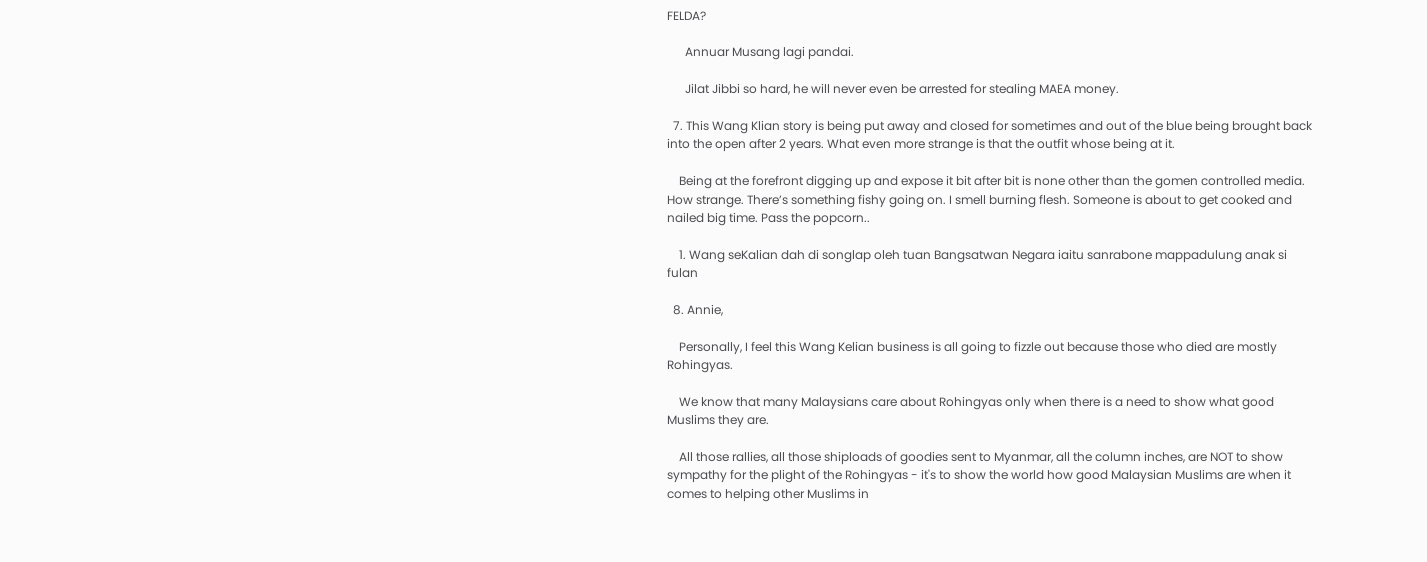FELDA?

      Annuar Musang lagi pandai.

      Jilat Jibbi so hard, he will never even be arrested for stealing MAEA money.

  7. This Wang Klian story is being put away and closed for sometimes and out of the blue being brought back into the open after 2 years. What even more strange is that the outfit whose being at it.

    Being at the forefront digging up and expose it bit after bit is none other than the gomen controlled media. How strange. There’s something fishy going on. I smell burning flesh. Someone is about to get cooked and nailed big time. Pass the popcorn..

    1. Wang seKalian dah di songlap oleh tuan Bangsatwan Negara iaitu sanrabone mappadulung anak si fulan

  8. Annie,

    Personally, I feel this Wang Kelian business is all going to fizzle out because those who died are mostly Rohingyas.

    We know that many Malaysians care about Rohingyas only when there is a need to show what good Muslims they are.

    All those rallies, all those shiploads of goodies sent to Myanmar, all the column inches, are NOT to show sympathy for the plight of the Rohingyas - it's to show the world how good Malaysian Muslims are when it comes to helping other Muslims in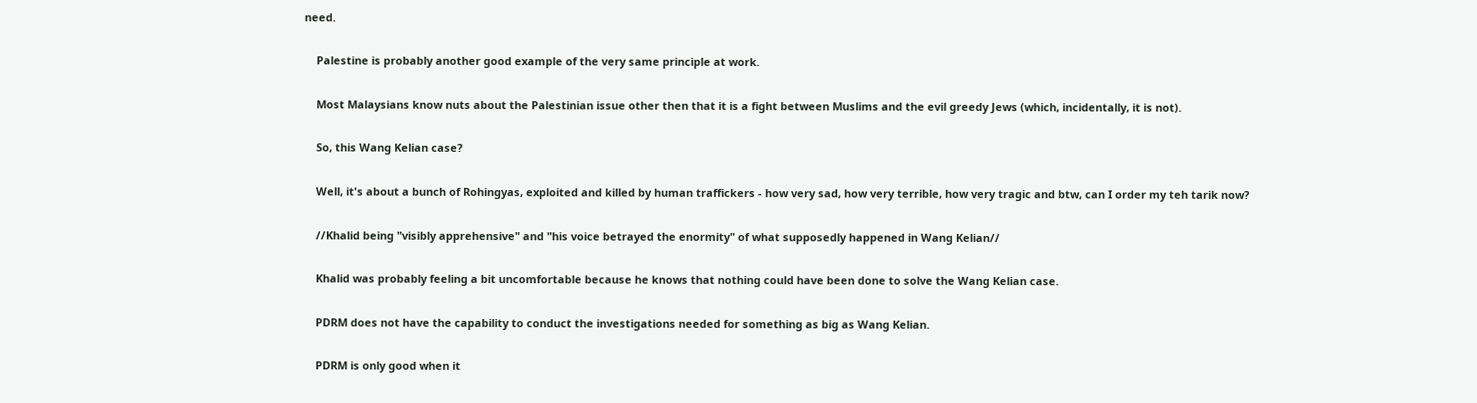need.

    Palestine is probably another good example of the very same principle at work.

    Most Malaysians know nuts about the Palestinian issue other then that it is a fight between Muslims and the evil greedy Jews (which, incidentally, it is not).

    So, this Wang Kelian case?

    Well, it's about a bunch of Rohingyas, exploited and killed by human traffickers - how very sad, how very terrible, how very tragic and btw, can I order my teh tarik now?

    //Khalid being "visibly apprehensive" and "his voice betrayed the enormity" of what supposedly happened in Wang Kelian//

    Khalid was probably feeling a bit uncomfortable because he knows that nothing could have been done to solve the Wang Kelian case.

    PDRM does not have the capability to conduct the investigations needed for something as big as Wang Kelian.

    PDRM is only good when it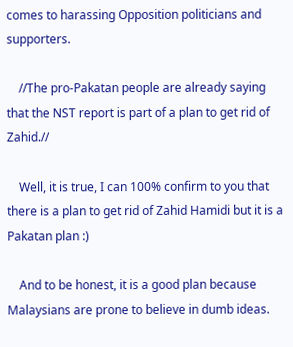comes to harassing Opposition politicians and supporters.

    //The pro-Pakatan people are already saying that the NST report is part of a plan to get rid of Zahid.//

    Well, it is true, I can 100% confirm to you that there is a plan to get rid of Zahid Hamidi but it is a Pakatan plan :)

    And to be honest, it is a good plan because Malaysians are prone to believe in dumb ideas.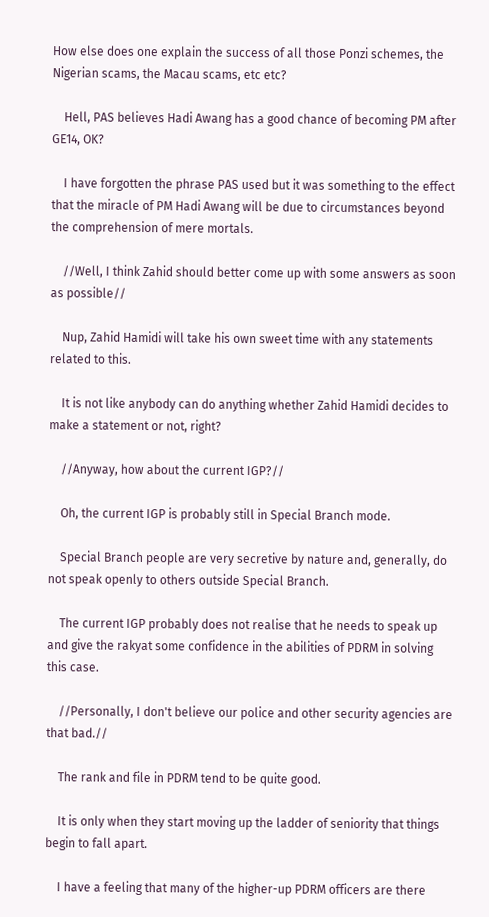How else does one explain the success of all those Ponzi schemes, the Nigerian scams, the Macau scams, etc etc?

    Hell, PAS believes Hadi Awang has a good chance of becoming PM after GE14, OK?

    I have forgotten the phrase PAS used but it was something to the effect that the miracle of PM Hadi Awang will be due to circumstances beyond the comprehension of mere mortals.

    //Well, I think Zahid should better come up with some answers as soon as possible//

    Nup, Zahid Hamidi will take his own sweet time with any statements related to this.

    It is not like anybody can do anything whether Zahid Hamidi decides to make a statement or not, right?

    //Anyway, how about the current IGP?//

    Oh, the current IGP is probably still in Special Branch mode.

    Special Branch people are very secretive by nature and, generally, do not speak openly to others outside Special Branch.

    The current IGP probably does not realise that he needs to speak up and give the rakyat some confidence in the abilities of PDRM in solving this case.

    //Personally, I don't believe our police and other security agencies are that bad.//

    The rank and file in PDRM tend to be quite good.

    It is only when they start moving up the ladder of seniority that things begin to fall apart.

    I have a feeling that many of the higher-up PDRM officers are there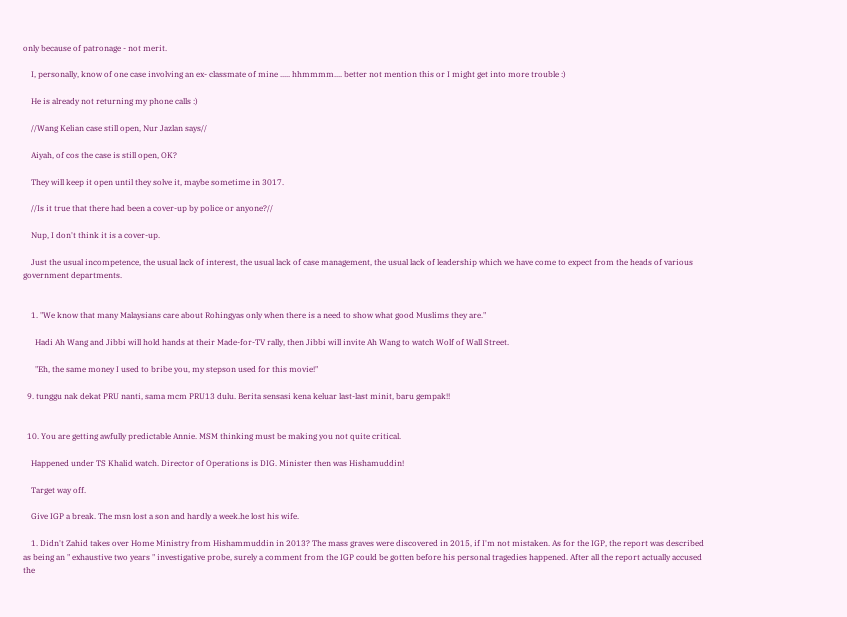only because of patronage - not merit.

    I, personally, know of one case involving an ex- classmate of mine ..... hhmmmm.... better not mention this or I might get into more trouble :)

    He is already not returning my phone calls :)

    //Wang Kelian case still open, Nur Jazlan says//

    Aiyah, of cos the case is still open, OK?

    They will keep it open until they solve it, maybe sometime in 3017.

    //Is it true that there had been a cover-up by police or anyone?//

    Nup, I don't think it is a cover-up.

    Just the usual incompetence, the usual lack of interest, the usual lack of case management, the usual lack of leadership which we have come to expect from the heads of various government departments.


    1. "We know that many Malaysians care about Rohingyas only when there is a need to show what good Muslims they are."

      Hadi Ah Wang and Jibbi will hold hands at their Made-for-TV rally, then Jibbi will invite Ah Wang to watch Wolf of Wall Street.

      "Eh, the same money I used to bribe you, my stepson used for this movie!"

  9. tunggu nak dekat PRU nanti, sama mcm PRU13 dulu. Berita sensasi kena keluar last-last minit, baru gempak!!


  10. You are getting awfully predictable Annie. MSM thinking must be making you not quite critical.

    Happened under TS Khalid watch. Director of Operations is DIG. Minister then was Hishamuddin!

    Target way off.

    Give IGP a break. The msn lost a son and hardly a week.he lost his wife.

    1. Didn't Zahid takes over Home Ministry from Hishammuddin in 2013? The mass graves were discovered in 2015, if I'm not mistaken. As for the IGP, the report was described as being an " exhaustive two years " investigative probe, surely a comment from the IGP could be gotten before his personal tragedies happened. After all the report actually accused the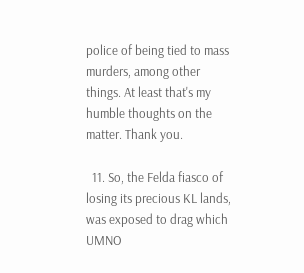police of being tied to mass murders, among other things. At least that's my humble thoughts on the matter. Thank you.

  11. So, the Felda fiasco of losing its precious KL lands, was exposed to drag which UMNO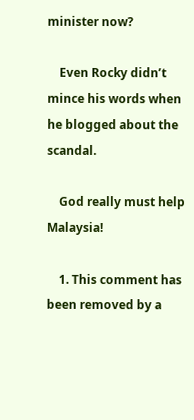minister now?

    Even Rocky didn’t mince his words when he blogged about the scandal.

    God really must help Malaysia!

    1. This comment has been removed by a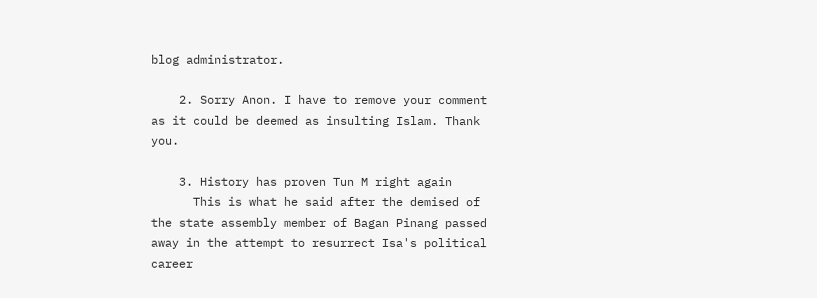blog administrator.

    2. Sorry Anon. I have to remove your comment as it could be deemed as insulting Islam. Thank you.

    3. History has proven Tun M right again
      This is what he said after the demised of the state assembly member of Bagan Pinang passed away in the attempt to resurrect Isa's political career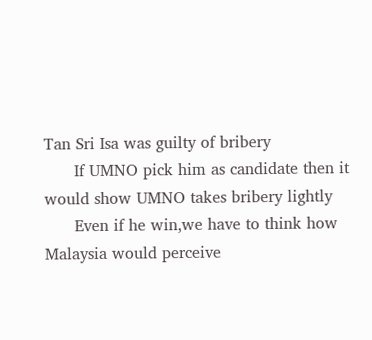Tan Sri Isa was guilty of bribery
      If UMNO pick him as candidate then it would show UMNO takes bribery lightly
      Even if he win,we have to think how Malaysia would perceive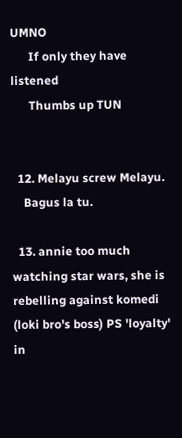UMNO
      If only they have listened
      Thumbs up TUN


  12. Melayu screw Melayu.
    Bagus la tu.

  13. annie too much watching star wars, she is rebelling against komedi (loki bro's boss) PS 'loyalty' in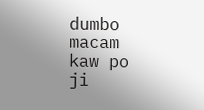dumbo macam kaw po ji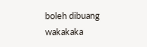boleh dibuang wakakaka